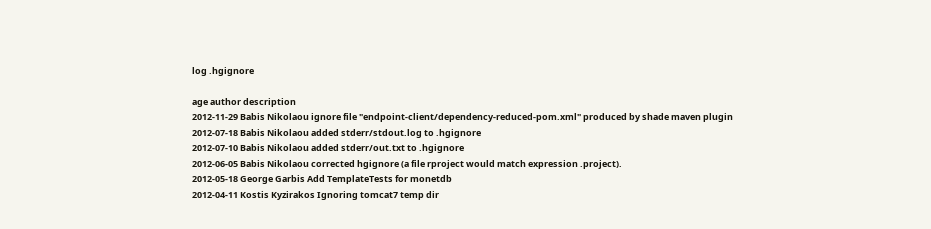log .hgignore

age author description
2012-11-29 Babis Nikolaou ignore file "endpoint-client/dependency-reduced-pom.xml" produced by shade maven plugin
2012-07-18 Babis Nikolaou added stderr/stdout.log to .hgignore
2012-07-10 Babis Nikolaou added stderr/out.txt to .hgignore
2012-06-05 Babis Nikolaou corrected hgignore (a file rproject would match expression .project).
2012-05-18 George Garbis Add TemplateTests for monetdb
2012-04-11 Kostis Kyzirakos Ignoring tomcat7 temp dir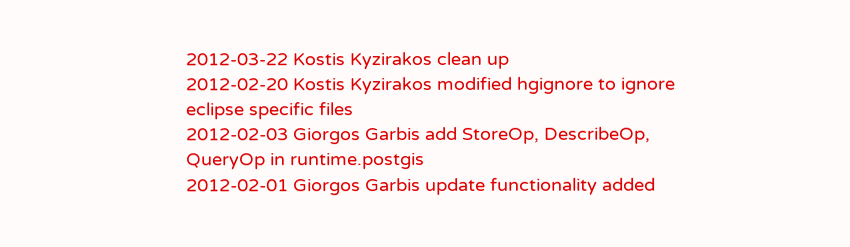2012-03-22 Kostis Kyzirakos clean up
2012-02-20 Kostis Kyzirakos modified hgignore to ignore eclipse specific files
2012-02-03 Giorgos Garbis add StoreOp, DescribeOp, QueryOp in runtime.postgis
2012-02-01 Giorgos Garbis update functionality added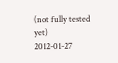(not fully tested yet)
2012-01-27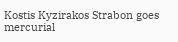Kostis Kyzirakos Strabon goes mercurial